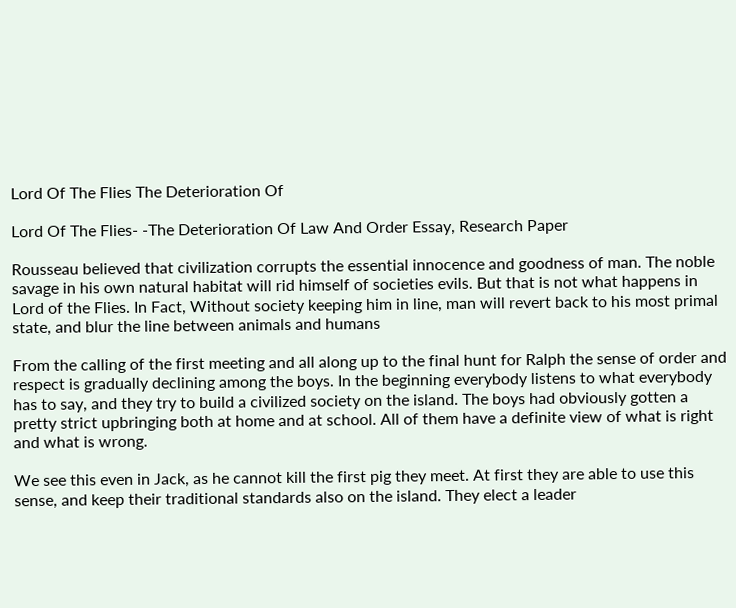Lord Of The Flies The Deterioration Of

Lord Of The Flies- -The Deterioration Of Law And Order Essay, Research Paper

Rousseau believed that civilization corrupts the essential innocence and goodness of man. The noble savage in his own natural habitat will rid himself of societies evils. But that is not what happens in Lord of the Flies. In Fact, Without society keeping him in line, man will revert back to his most primal state, and blur the line between animals and humans

From the calling of the first meeting and all along up to the final hunt for Ralph the sense of order and respect is gradually declining among the boys. In the beginning everybody listens to what everybody has to say, and they try to build a civilized society on the island. The boys had obviously gotten a pretty strict upbringing both at home and at school. All of them have a definite view of what is right and what is wrong.

We see this even in Jack, as he cannot kill the first pig they meet. At first they are able to use this sense, and keep their traditional standards also on the island. They elect a leader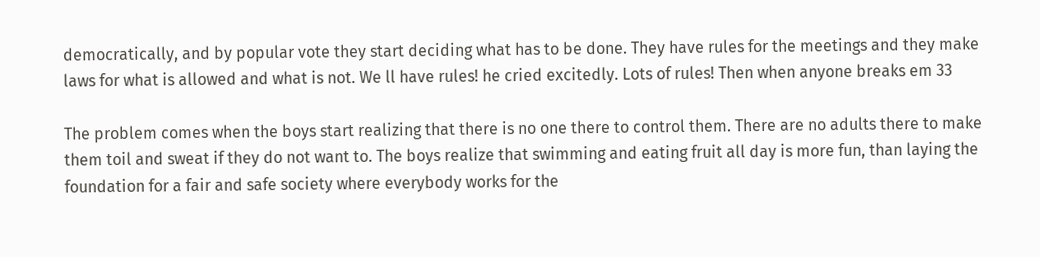democratically, and by popular vote they start deciding what has to be done. They have rules for the meetings and they make laws for what is allowed and what is not. We ll have rules! he cried excitedly. Lots of rules! Then when anyone breaks em 33

The problem comes when the boys start realizing that there is no one there to control them. There are no adults there to make them toil and sweat if they do not want to. The boys realize that swimming and eating fruit all day is more fun, than laying the foundation for a fair and safe society where everybody works for the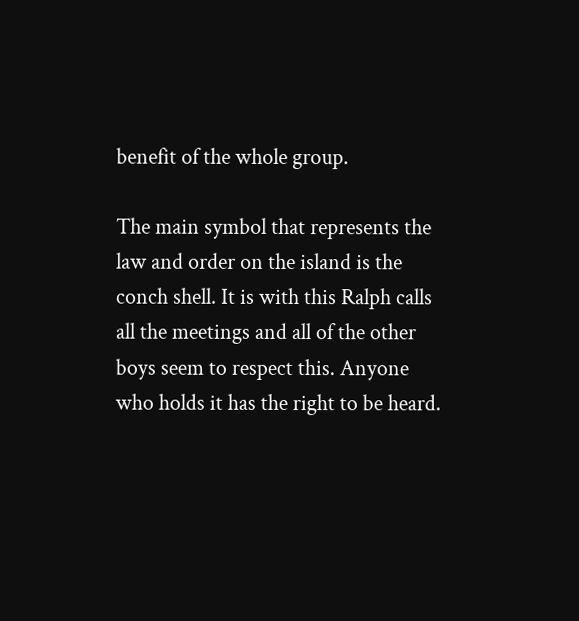benefit of the whole group.

The main symbol that represents the law and order on the island is the conch shell. It is with this Ralph calls all the meetings and all of the other boys seem to respect this. Anyone who holds it has the right to be heard.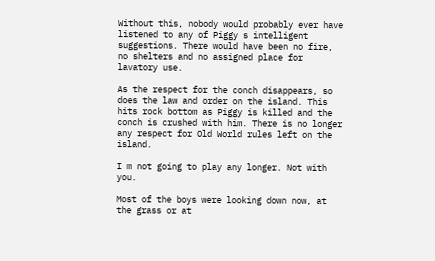Without this, nobody would probably ever have listened to any of Piggy s intelligent suggestions. There would have been no fire, no shelters and no assigned place for lavatory use.

As the respect for the conch disappears, so does the law and order on the island. This hits rock bottom as Piggy is killed and the conch is crushed with him. There is no longer any respect for Old World rules left on the island.

I m not going to play any longer. Not with you.

Most of the boys were looking down now, at the grass or at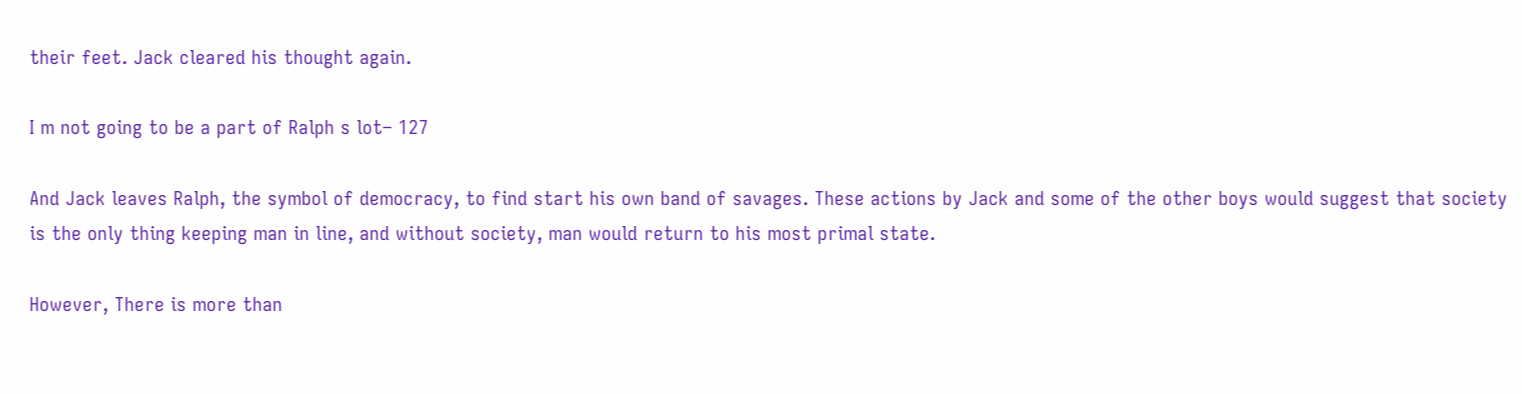their feet. Jack cleared his thought again.

I m not going to be a part of Ralph s lot– 127

And Jack leaves Ralph, the symbol of democracy, to find start his own band of savages. These actions by Jack and some of the other boys would suggest that society is the only thing keeping man in line, and without society, man would return to his most primal state.

However, There is more than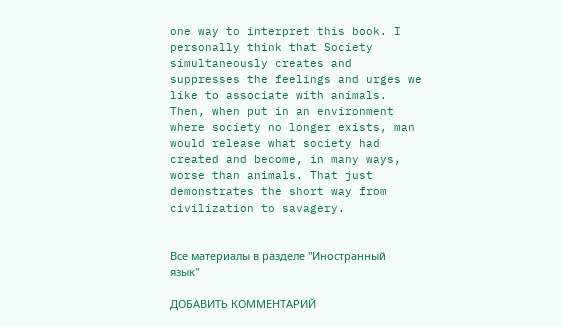one way to interpret this book. I personally think that Society simultaneously creates and suppresses the feelings and urges we like to associate with animals. Then, when put in an environment where society no longer exists, man would release what society had created and become, in many ways, worse than animals. That just demonstrates the short way from civilization to savagery.


Все материалы в разделе "Иностранный язык"

ДОБАВИТЬ КОММЕНТАРИЙ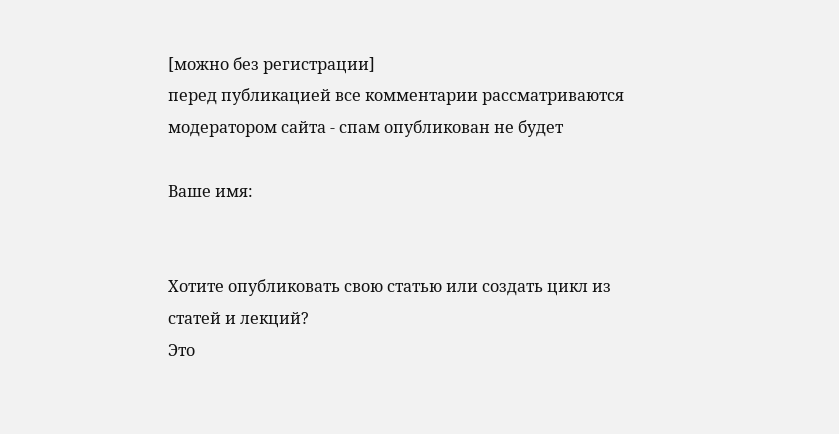[можно без регистрации]
перед публикацией все комментарии рассматриваются модератором сайта - спам опубликован не будет

Ваше имя:


Хотите опубликовать свою статью или создать цикл из статей и лекций?
Это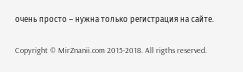очень просто – нужна только регистрация на сайте.

Copyright © MirZnanii.com 2015-2018. All rigths reserved.